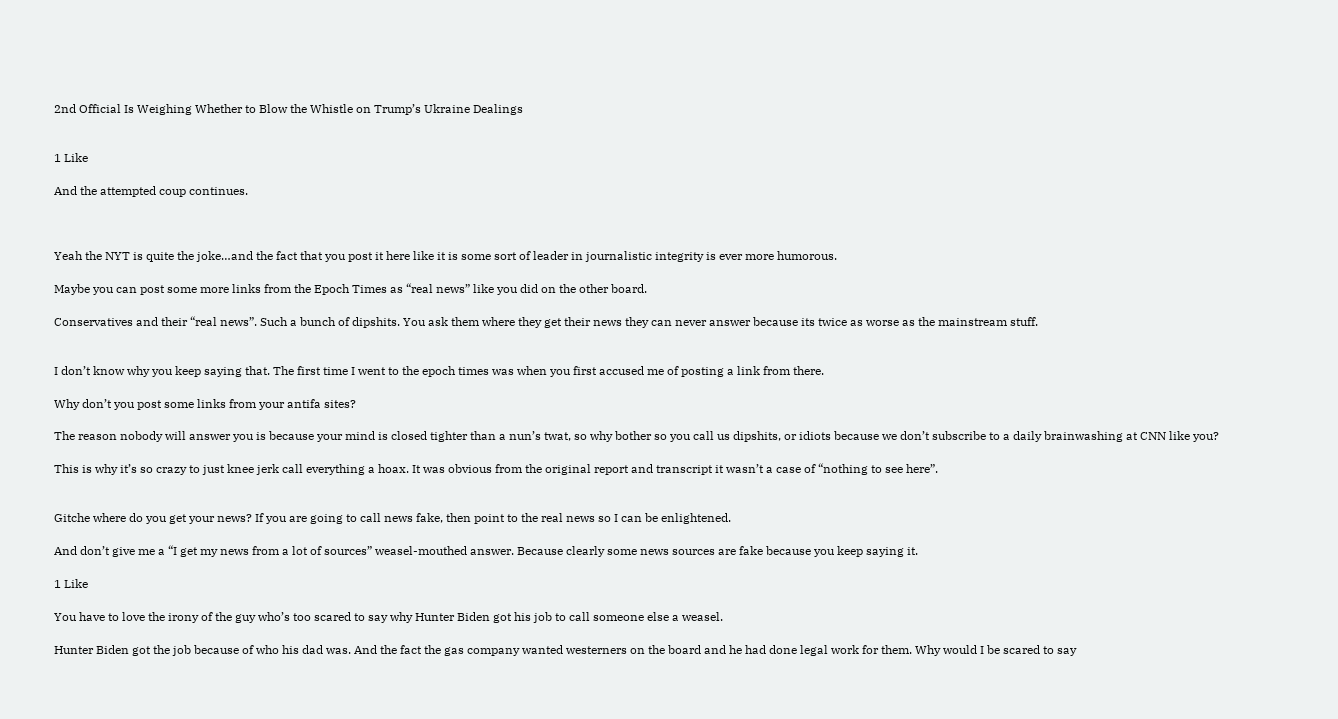2nd Official Is Weighing Whether to Blow the Whistle on Trump’s Ukraine Dealings


1 Like

And the attempted coup continues.



Yeah the NYT is quite the joke…and the fact that you post it here like it is some sort of leader in journalistic integrity is ever more humorous.

Maybe you can post some more links from the Epoch Times as “real news” like you did on the other board.

Conservatives and their “real news”. Such a bunch of dipshits. You ask them where they get their news they can never answer because its twice as worse as the mainstream stuff.


I don’t know why you keep saying that. The first time I went to the epoch times was when you first accused me of posting a link from there.

Why don’t you post some links from your antifa sites?

The reason nobody will answer you is because your mind is closed tighter than a nun’s twat, so why bother so you call us dipshits, or idiots because we don’t subscribe to a daily brainwashing at CNN like you?

This is why it’s so crazy to just knee jerk call everything a hoax. It was obvious from the original report and transcript it wasn’t a case of “nothing to see here”.


Gitche where do you get your news? If you are going to call news fake, then point to the real news so I can be enlightened.

And don’t give me a “I get my news from a lot of sources” weasel-mouthed answer. Because clearly some news sources are fake because you keep saying it.

1 Like

You have to love the irony of the guy who’s too scared to say why Hunter Biden got his job to call someone else a weasel.

Hunter Biden got the job because of who his dad was. And the fact the gas company wanted westerners on the board and he had done legal work for them. Why would I be scared to say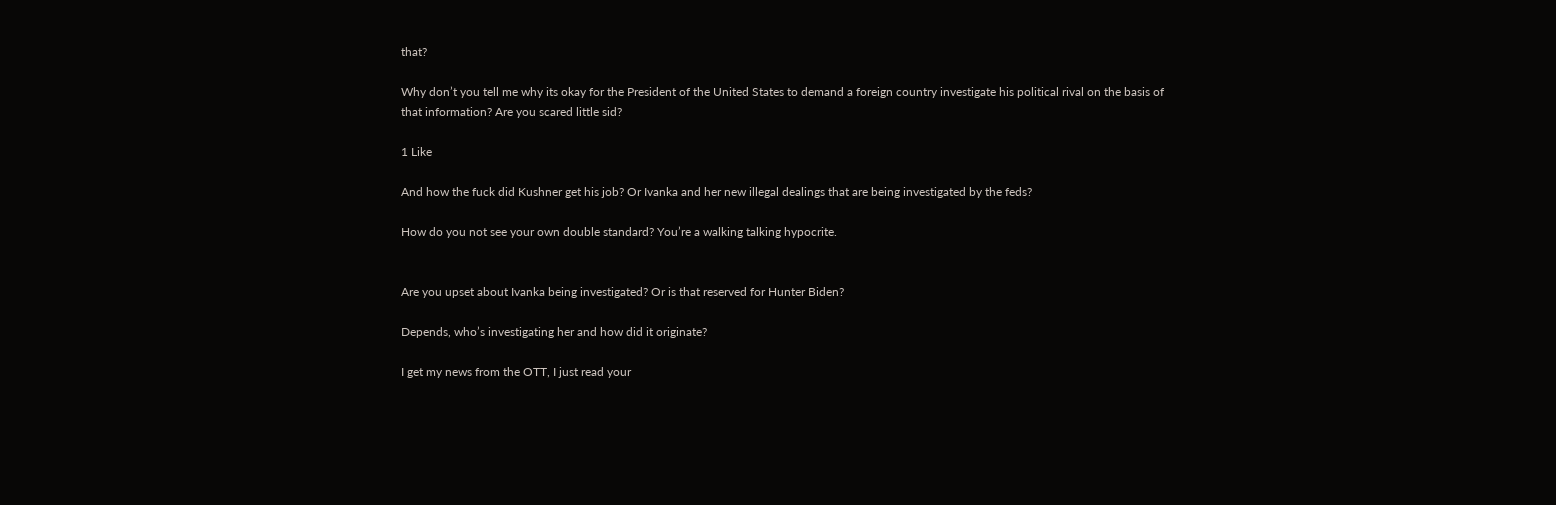that?

Why don’t you tell me why its okay for the President of the United States to demand a foreign country investigate his political rival on the basis of that information? Are you scared little sid?

1 Like

And how the fuck did Kushner get his job? Or Ivanka and her new illegal dealings that are being investigated by the feds?

How do you not see your own double standard? You’re a walking talking hypocrite.


Are you upset about Ivanka being investigated? Or is that reserved for Hunter Biden?

Depends, who’s investigating her and how did it originate?

I get my news from the OTT, I just read your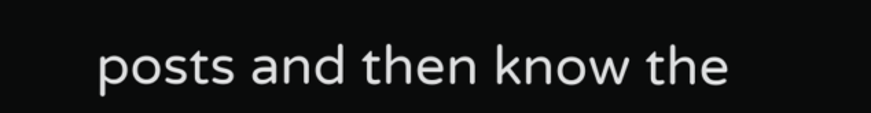posts and then know the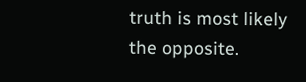truth is most likely the opposite.